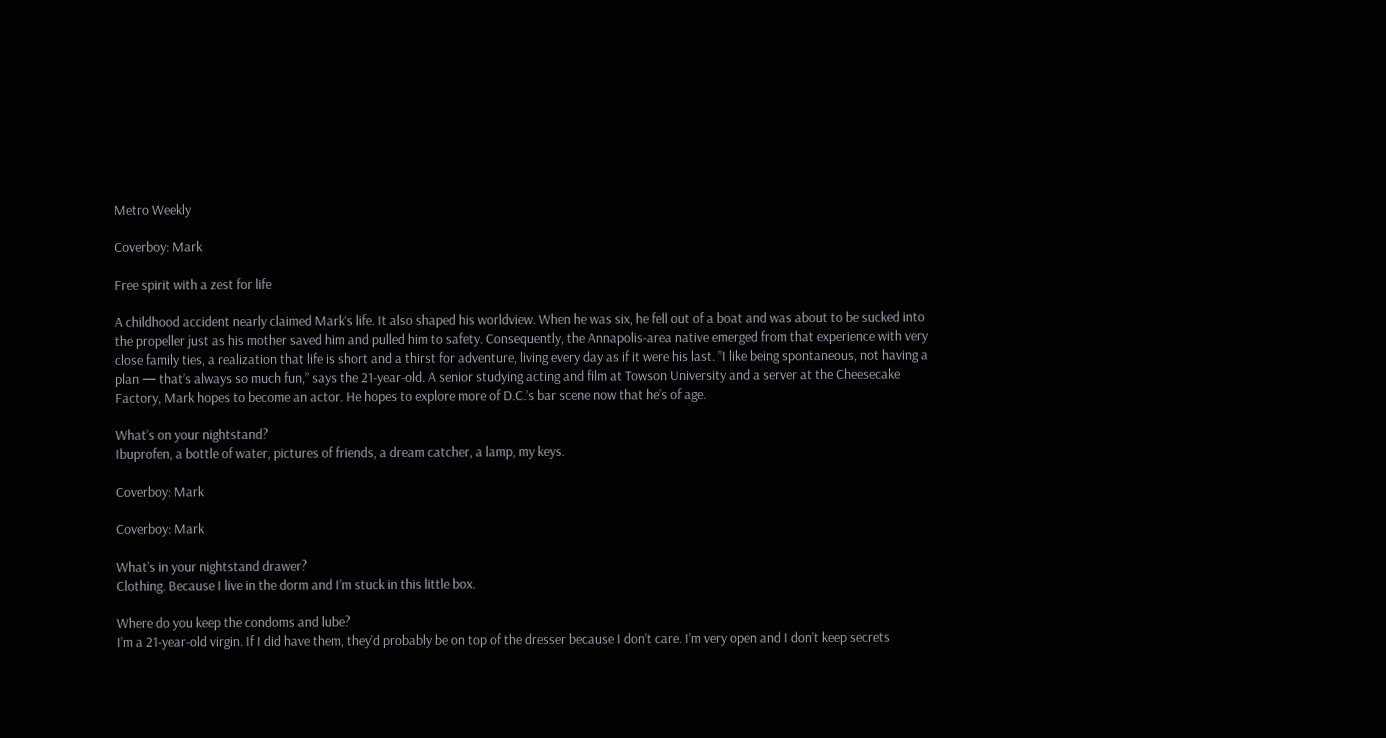Metro Weekly

Coverboy: Mark

Free spirit with a zest for life

A childhood accident nearly claimed Mark‘s life. It also shaped his worldview. When he was six, he fell out of a boat and was about to be sucked into the propeller just as his mother saved him and pulled him to safety. Consequently, the Annapolis-area native emerged from that experience with very close family ties, a realization that life is short and a thirst for adventure, living every day as if it were his last. ”I like being spontaneous, not having a plan — that’s always so much fun,” says the 21-year-old. A senior studying acting and film at Towson University and a server at the Cheesecake Factory, Mark hopes to become an actor. He hopes to explore more of D.C.’s bar scene now that he’s of age.

What’s on your nightstand?
Ibuprofen, a bottle of water, pictures of friends, a dream catcher, a lamp, my keys.

Coverboy: Mark

Coverboy: Mark

What’s in your nightstand drawer?
Clothing. Because I live in the dorm and I’m stuck in this little box.

Where do you keep the condoms and lube?
I’m a 21-year-old virgin. If I did have them, they’d probably be on top of the dresser because I don’t care. I’m very open and I don’t keep secrets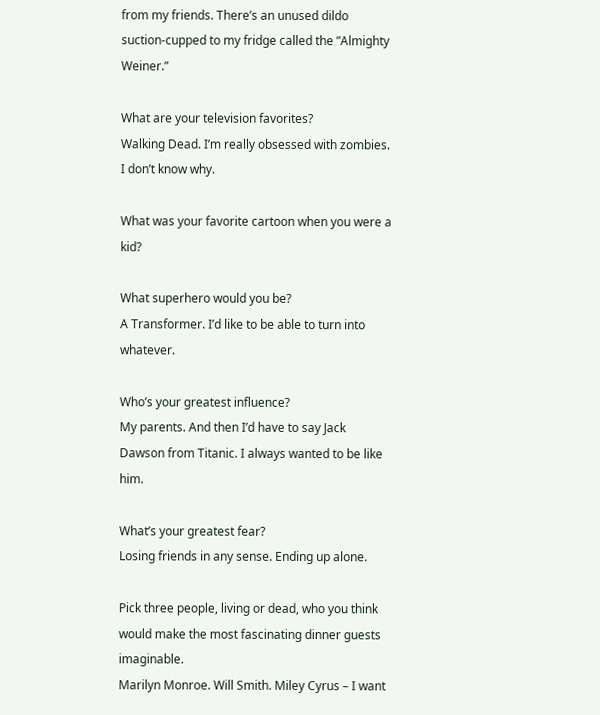from my friends. There’s an unused dildo suction-cupped to my fridge called the ”Almighty Weiner.”

What are your television favorites?
Walking Dead. I’m really obsessed with zombies. I don’t know why.

What was your favorite cartoon when you were a kid?

What superhero would you be?
A Transformer. I’d like to be able to turn into whatever.

Who’s your greatest influence?
My parents. And then I’d have to say Jack Dawson from Titanic. I always wanted to be like him.

What’s your greatest fear?
Losing friends in any sense. Ending up alone.

Pick three people, living or dead, who you think would make the most fascinating dinner guests imaginable.
Marilyn Monroe. Will Smith. Miley Cyrus – I want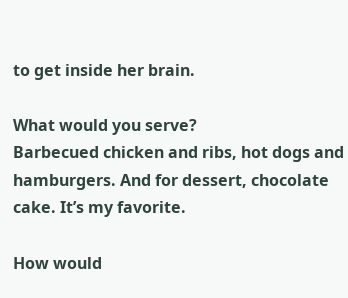to get inside her brain.

What would you serve?
Barbecued chicken and ribs, hot dogs and hamburgers. And for dessert, chocolate cake. It’s my favorite.

How would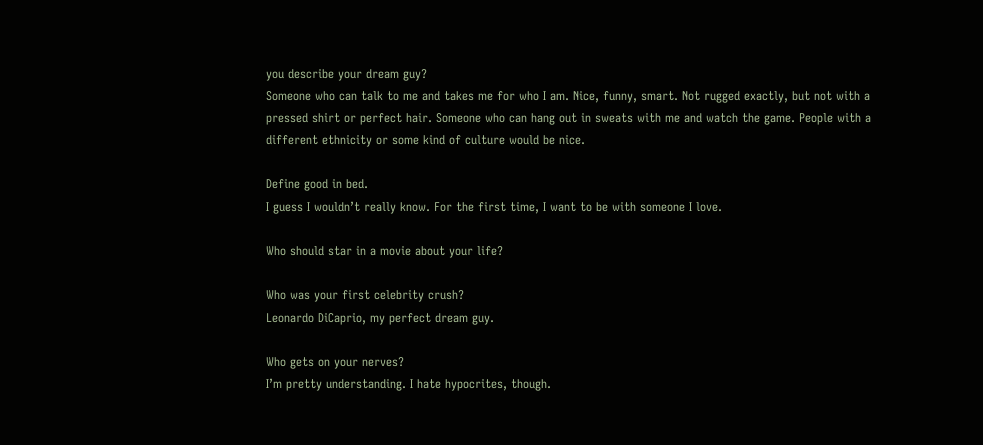you describe your dream guy?
Someone who can talk to me and takes me for who I am. Nice, funny, smart. Not rugged exactly, but not with a pressed shirt or perfect hair. Someone who can hang out in sweats with me and watch the game. People with a different ethnicity or some kind of culture would be nice.

Define good in bed.
I guess I wouldn’t really know. For the first time, I want to be with someone I love.

Who should star in a movie about your life?

Who was your first celebrity crush?
Leonardo DiCaprio, my perfect dream guy.

Who gets on your nerves?
I’m pretty understanding. I hate hypocrites, though.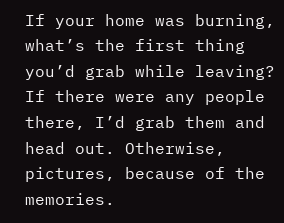If your home was burning, what’s the first thing you’d grab while leaving?
If there were any people there, I’d grab them and head out. Otherwise, pictures, because of the memories.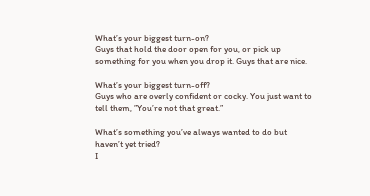What’s your biggest turn-on?
Guys that hold the door open for you, or pick up something for you when you drop it. Guys that are nice.

What’s your biggest turn-off?
Guys who are overly confident or cocky. You just want to tell them, ”You’re not that great.”

What’s something you’ve always wanted to do but haven’t yet tried?
I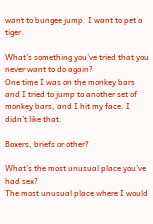want to bungee jump. I want to pet a tiger.

What’s something you’ve tried that you never want to do again?
One time I was on the monkey bars and I tried to jump to another set of monkey bars, and I hit my face. I didn’t like that.

Boxers, briefs or other?

What’s the most unusual place you’ve had sex?
The most unusual place where I would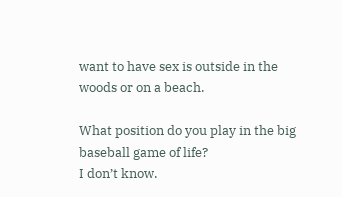want to have sex is outside in the woods or on a beach.

What position do you play in the big baseball game of life?
I don’t know.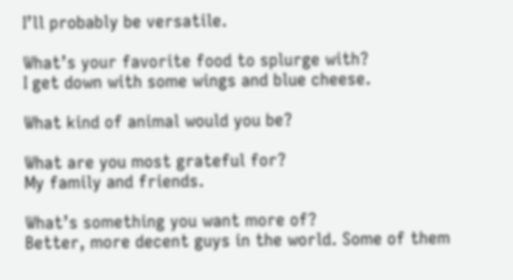I’ll probably be versatile.

What’s your favorite food to splurge with?
I get down with some wings and blue cheese.

What kind of animal would you be?

What are you most grateful for?
My family and friends.

What’s something you want more of?
Better, more decent guys in the world. Some of them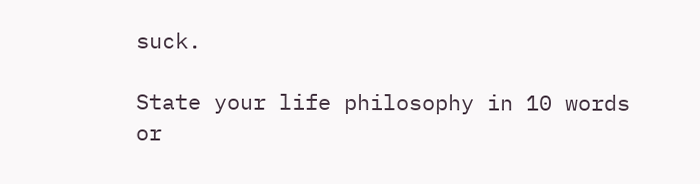suck.

State your life philosophy in 10 words or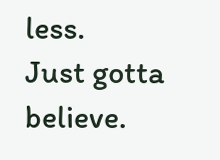less.
Just gotta believe.